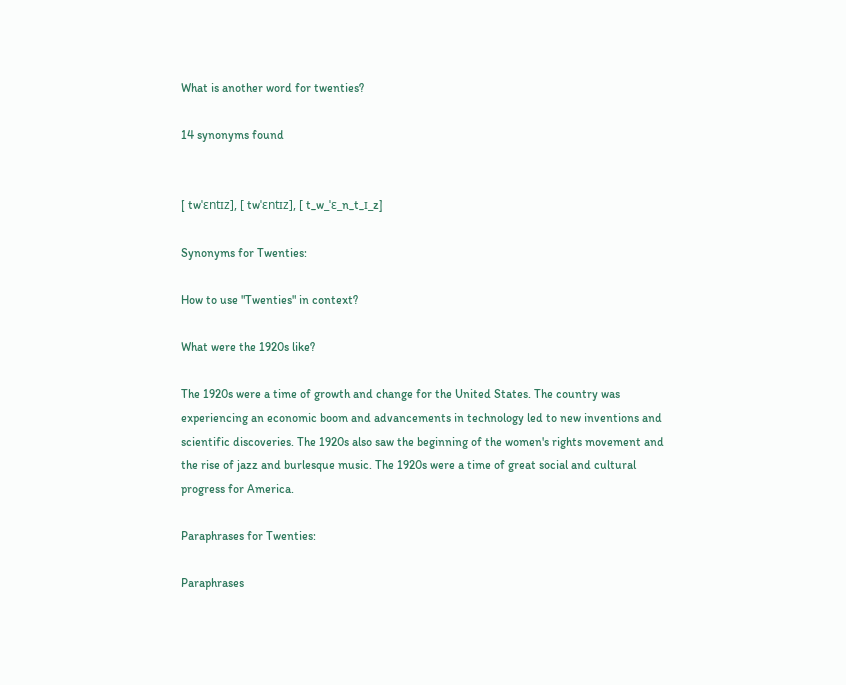What is another word for twenties?

14 synonyms found


[ twˈɛntɪz], [ twˈɛntɪz], [ t_w_ˈɛ_n_t_ɪ_z]

Synonyms for Twenties:

How to use "Twenties" in context?

What were the 1920s like?

The 1920s were a time of growth and change for the United States. The country was experiencing an economic boom and advancements in technology led to new inventions and scientific discoveries. The 1920s also saw the beginning of the women's rights movement and the rise of jazz and burlesque music. The 1920s were a time of great social and cultural progress for America.

Paraphrases for Twenties:

Paraphrases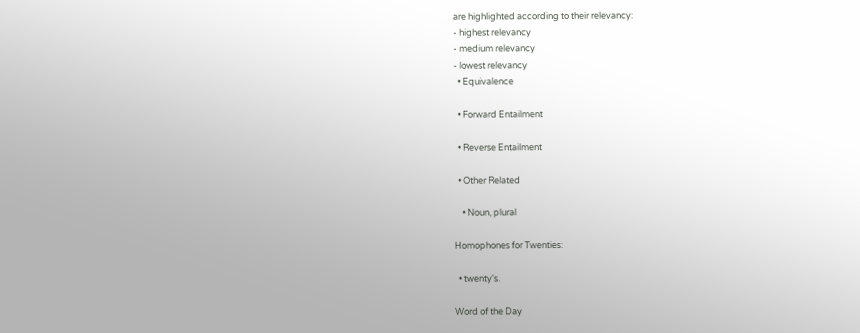are highlighted according to their relevancy:
- highest relevancy
- medium relevancy
- lowest relevancy
  • Equivalence

  • Forward Entailment

  • Reverse Entailment

  • Other Related

    • Noun, plural

Homophones for Twenties:

  • twenty's.

Word of the Day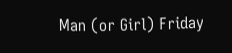Man (or Girl) Friday